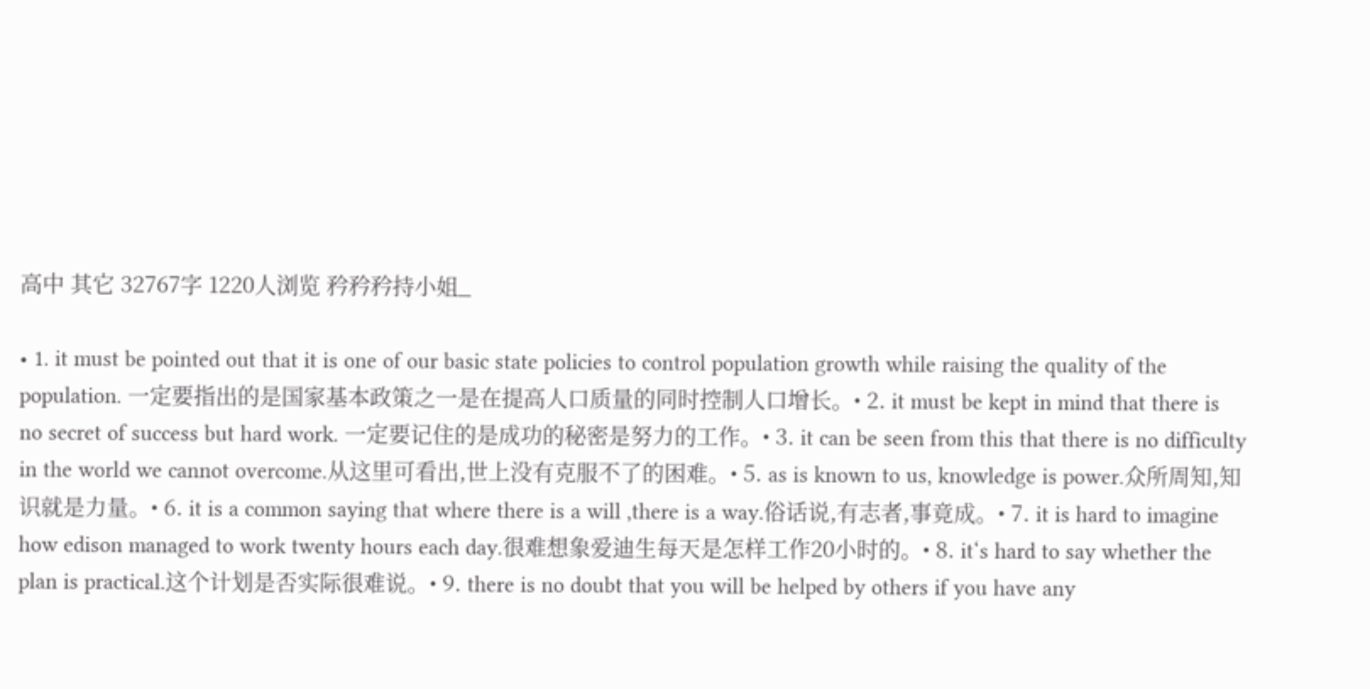高中 其它 32767字 1220人浏览 矜矜矜持小姐_

• 1. it must be pointed out that it is one of our basic state policies to control population growth while raising the quality of the population. 一定要指出的是国家基本政策之一是在提高人口质量的同时控制人口增长。• 2. it must be kept in mind that there is no secret of success but hard work. 一定要记住的是成功的秘密是努力的工作。• 3. it can be seen from this that there is no difficulty in the world we cannot overcome.从这里可看出,世上没有克服不了的困难。• 5. as is known to us, knowledge is power.众所周知,知识就是力量。• 6. it is a common saying that where there is a will ,there is a way.俗话说,有志者,事竟成。• 7. it is hard to imagine how edison managed to work twenty hours each day.很难想象爱迪生每天是怎样工作20小时的。• 8. it‘s hard to say whether the plan is practical.这个计划是否实际很难说。• 9. there is no doubt that you will be helped by others if you have any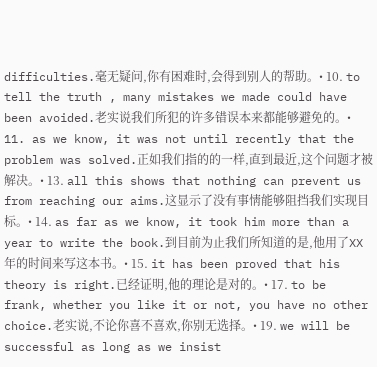difficulties.毫无疑问,你有困难时,会得到别人的帮助。• 10. to tell the truth , many mistakes we made could have been avoided.老实说我们所犯的许多错误本来都能够避免的。• 11. as we know, it was not until recently that the problem was solved.正如我们指的的一样,直到最近,这个问题才被解决。• 13. all this shows that nothing can prevent us from reaching our aims.这显示了没有事情能够阻挡我们实现目标。• 14. as far as we know, it took him more than a year to write the book.到目前为止我们所知道的是,他用了XX年的时间来写这本书。• 15. it has been proved that his theory is right.已经证明,他的理论是对的。• 17. to be frank, whether you like it or not, you have no other choice.老实说,不论你喜不喜欢,你别无选择。• 19. we will be successful as long as we insist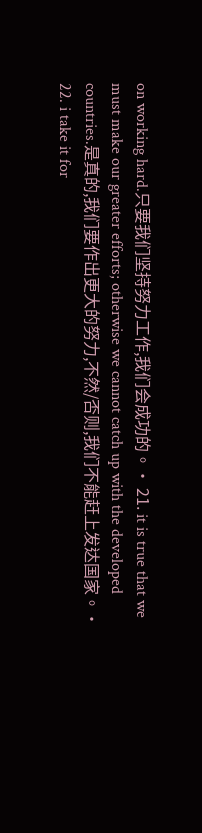on working hard.只要我们坚持努力工作,我们会成功的。• 21. it is true that we must make our greater efforts; otherwise we cannot catch up with the developed countries.是真的,我们要作出更大的努力,不然/否则,我们不能赶上发达国家。• 22. i take it for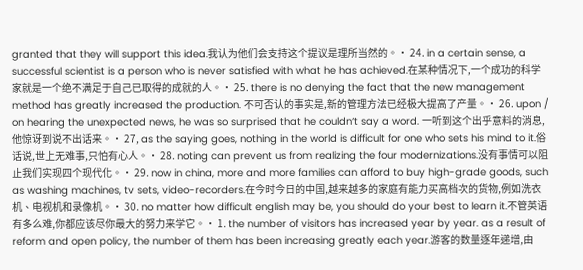granted that they will support this idea.我认为他们会支持这个提议是理所当然的。• 24. in a certain sense, a successful scientist is a person who is never satisfied with what he has achieved.在某种情况下,一个成功的科学家就是一个绝不满足于自己已取得的成就的人。• 25. there is no denying the fact that the new management method has greatly increased the production. 不可否认的事实是,新的管理方法已经极大提高了产量。• 26. upon / on hearing the unexpected news, he was so surprised that he couldn‘t say a word. 一听到这个出乎意料的消息,他惊讶到说不出话来。• 27, as the saying goes, nothing in the world is difficult for one who sets his mind to it.俗话说,世上无难事,只怕有心人。• 28. noting can prevent us from realizing the four modernizations.没有事情可以阻止我们实现四个现代化。• 29. now in china, more and more families can afford to buy high-grade goods, such as washing machines, tv sets, video-recorders.在今时今日的中国,越来越多的家庭有能力买高档次的货物,例如洗衣机、电视机和录像机。• 30. no matter how difficult english may be, you should do your best to learn it.不管英语有多么难,你都应该尽你最大的努力来学它。• 1. the number of visitors has increased year by year. as a result of reform and open policy, the number of them has been increasing greatly each year.游客的数量逐年递增,由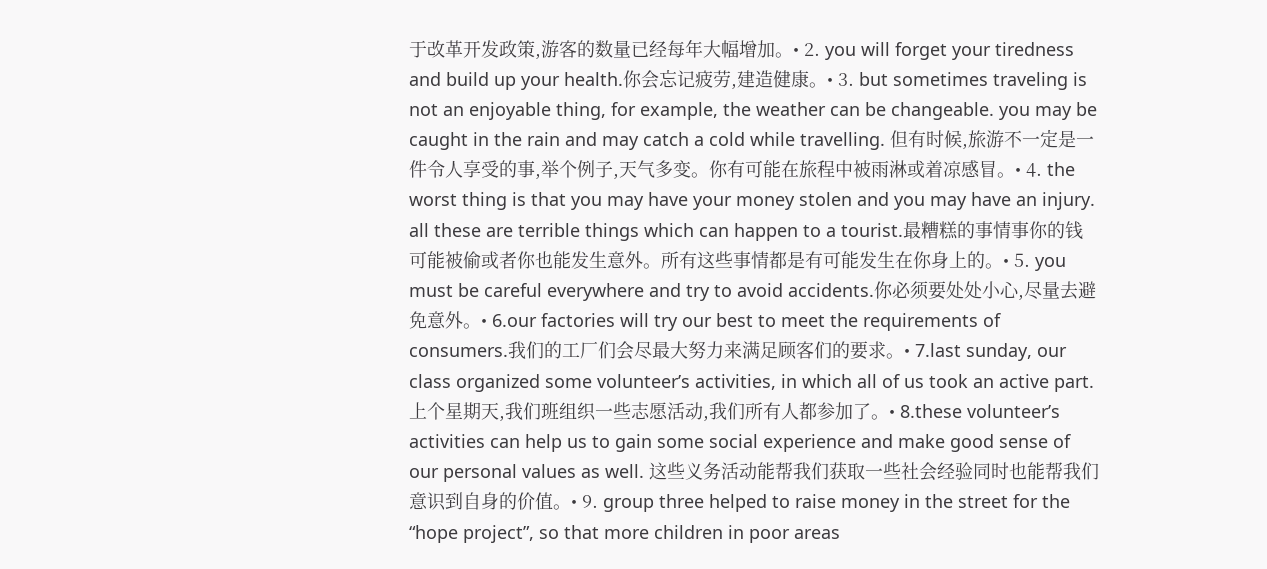于改革开发政策,游客的数量已经每年大幅增加。• 2. you will forget your tiredness and build up your health.你会忘记疲劳,建造健康。• 3. but sometimes traveling is not an enjoyable thing, for example, the weather can be changeable. you may be caught in the rain and may catch a cold while travelling. 但有时候,旅游不一定是一件令人享受的事,举个例子,天气多变。你有可能在旅程中被雨淋或着凉感冒。• 4. the worst thing is that you may have your money stolen and you may have an injury. all these are terrible things which can happen to a tourist.最糟糕的事情事你的钱可能被偷或者你也能发生意外。所有这些事情都是有可能发生在你身上的。• 5. you must be careful everywhere and try to avoid accidents.你必须要处处小心,尽量去避免意外。• 6.our factories will try our best to meet the requirements of consumers.我们的工厂们会尽最大努力来满足顾客们的要求。• 7.last sunday, our class organized some volunteer’s activities, in which all of us took an active part.上个星期天,我们班组织一些志愿活动,我们所有人都参加了。• 8.these volunteer’s activities can help us to gain some social experience and make good sense of our personal values as well. 这些义务活动能帮我们获取一些社会经验同时也能帮我们意识到自身的价值。• 9. group three helped to raise money in the street for the “hope project”, so that more children in poor areas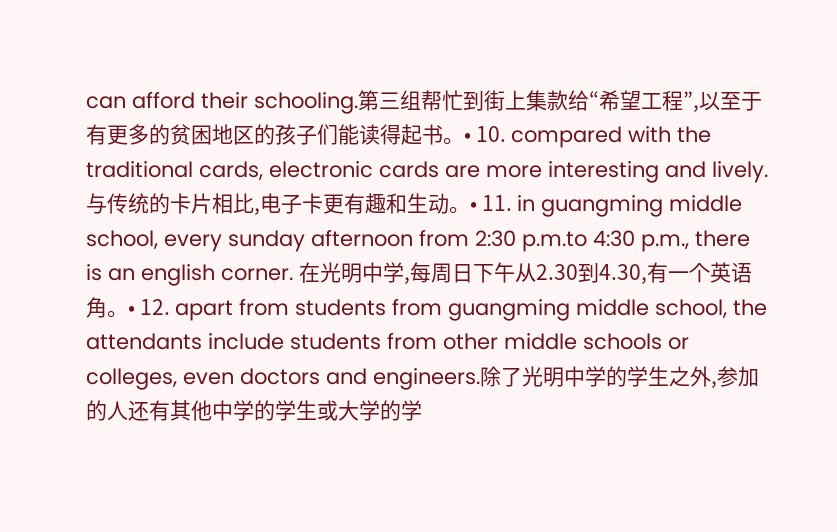can afford their schooling.第三组帮忙到街上集款给“希望工程”,以至于有更多的贫困地区的孩子们能读得起书。• 10. compared with the traditional cards, electronic cards are more interesting and lively.与传统的卡片相比,电子卡更有趣和生动。• 11. in guangming middle school, every sunday afternoon from 2:30 p.m.to 4:30 p.m., there is an english corner. 在光明中学,每周日下午从2.30到4.30,有一个英语角。• 12. apart from students from guangming middle school, the attendants include students from other middle schools or colleges, even doctors and engineers.除了光明中学的学生之外,参加的人还有其他中学的学生或大学的学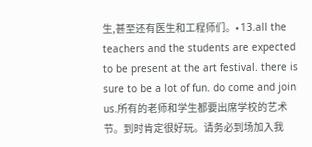生,甚至还有医生和工程师们。• 13.all the teachers and the students are expected to be present at the art festival. there is sure to be a lot of fun. do come and join us.所有的老师和学生都要出席学校的艺术节。到时肯定很好玩。请务必到场加入我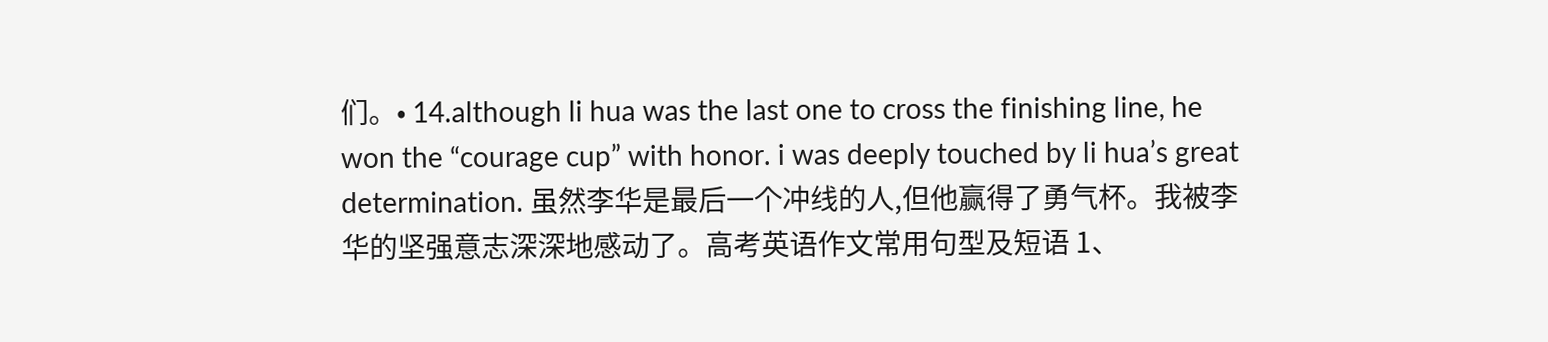们。• 14.although li hua was the last one to cross the finishing line, he won the “courage cup” with honor. i was deeply touched by li hua’s great determination. 虽然李华是最后一个冲线的人,但他赢得了勇气杯。我被李华的坚强意志深深地感动了。高考英语作文常用句型及短语 1、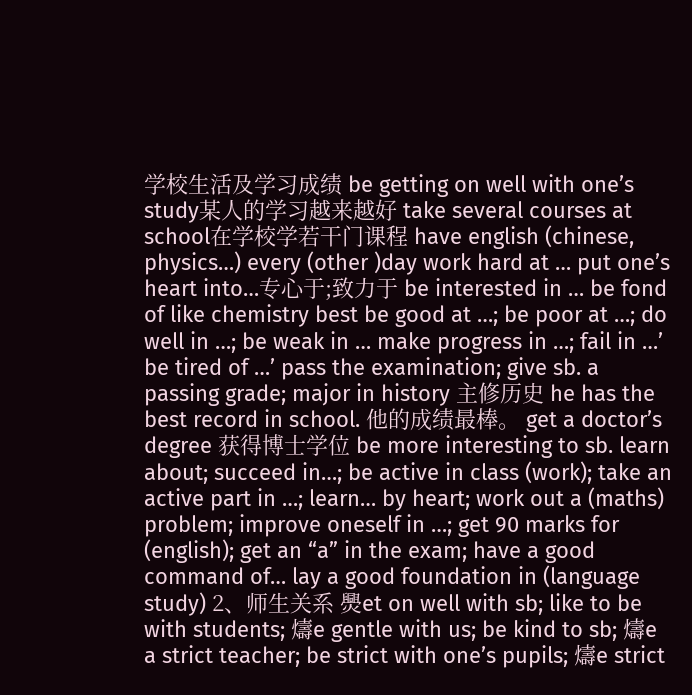学校生活及学习成绩 be getting on well with one’s study某人的学习越来越好 take several courses at school在学校学若干门课程 have english (chinese, physics…) every (other )day work hard at … put one’s heart into…专心于;致力于 be interested in … be fond of like chemistry best be good at …; be poor at …; do well in …; be weak in … make progress in …; fail in …’ be tired of …’ pass the examination; give sb. a passing grade; major in history 主修历史 he has the best record in school. 他的成绩最棒。 get a doctor’s degree 获得博士学位 be more interesting to sb. learn about; succeed in…; be active in class (work); take an active part in …; learn… by heart; work out a (maths) problem; improve oneself in …; get 90 marks for (english); get an “a” in the exam; have a good command of… lay a good foundation in (language study) 2、师生关系 爂et on well with sb; like to be with students; 燽e gentle with us; be kind to sb; 燽e a strict teacher; be strict with one’s pupils; 燽e strict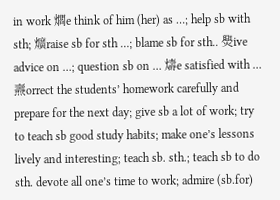in work 爓e think of him (her) as …; help sb with sth; 爌raise sb for sth …; blame sb for sth.. 爂ive advice on …; question sb on … 燽e satisfied with … 燾orrect the students’ homework carefully and prepare for the next day; give sb a lot of work; try to teach sb good study habits; make one’s lessons lively and interesting; teach sb. sth.; teach sb to do sth. devote all one’s time to work; admire (sb.for)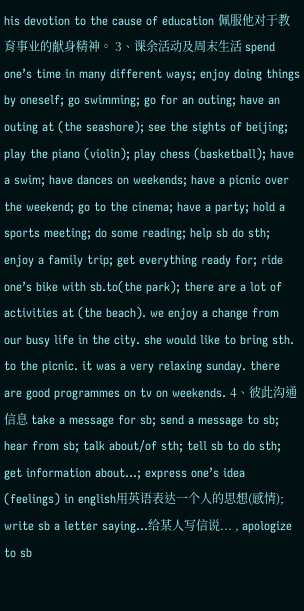his devotion to the cause of education 佩服他对于教育事业的献身精神。 3、课余活动及周末生活 spend one’s time in many different ways; enjoy doing things by oneself; go swimming; go for an outing; have an outing at (the seashore); see the sights of beijing; play the piano (violin); play chess (basketball); have a swim; have dances on weekends; have a picnic over the weekend; go to the cinema; have a party; hold a sports meeting; do some reading; help sb do sth; enjoy a family trip; get everything ready for; ride one’s bike with sb.to(the park); there are a lot of activities at (the beach). we enjoy a change from our busy life in the city. she would like to bring sth. to the picnic. it was a very relaxing sunday. there are good programmes on tv on weekends. 4、彼此沟通信息 take a message for sb; send a message to sb; hear from sb; talk about/of sth; tell sb to do sth; get information about…; express one’s idea (feelings) in english用英语表达一个人的思想(感情); write sb a letter saying…给某人写信说... , apologize to sb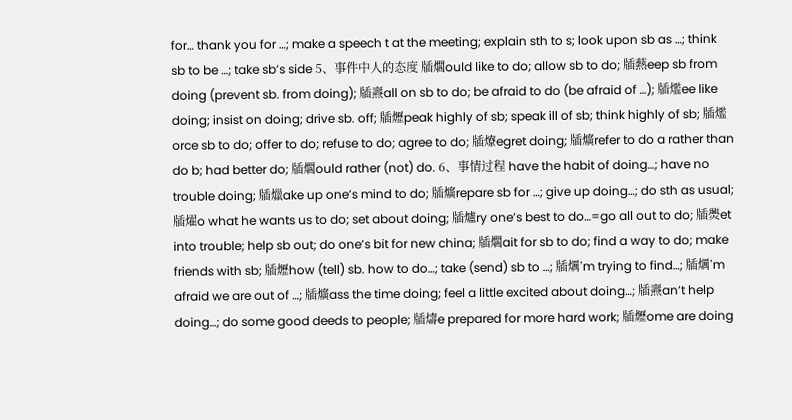for… thank you for …; make a speech t at the meeting; explain sth to s; look upon sb as …; think sb to be …; take sb’s side 5、事件中人的态度 牐爓ould like to do; allow sb to do; 牐爇eep sb from doing (prevent sb. from doing); 牐燾all on sb to do; be afraid to do (be afraid of …); 牐爁ee like doing; insist on doing; drive sb. off; 牐爏peak highly of sb; speak ill of sb; think highly of sb; 牐爁orce sb to do; offer to do; refuse to do; agree to do; 牐爎egret doing; 牐爌refer to do a rather than do b; had better do; 牐爓ould rather (not) do. 6、事情过程 have the habit of doing…; have no trouble doing; 牐爉ake up one’s mind to do; 牐爌repare sb for …; give up doing…; do sth as usual; 牐燿o what he wants us to do; set about doing; 牐爐ry one’s best to do…=go all out to do; 牐爂et into trouble; help sb out; do one’s bit for new china; 牐爓ait for sb to do; find a way to do; make friends with sb; 牐爏how (tell) sb. how to do…; take (send) sb to …; 牐爄’m trying to find…; 牐爄’m afraid we are out of …; 牐爌ass the time doing; feel a little excited about doing…; 牐燾an’t help doing…; do some good deeds to people; 牐燽e prepared for more hard work; 牐爏ome are doing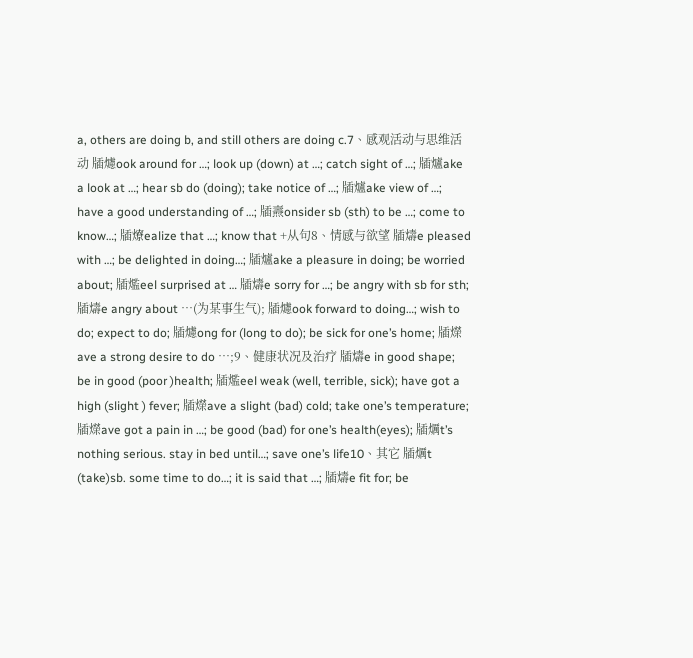a, others are doing b, and still others are doing c.7、感观活动与思维活动 牐爈ook around for …; look up (down) at …; catch sight of …; 牐爐ake a look at …; hear sb do (doing); take notice of …; 牐爐ake view of …; have a good understanding of …; 牐燾onsider sb (sth) to be …; come to know…; 牐爎ealize that …; know that +从句8、情感与欲望 牐燽e pleased with …; be delighted in doing…; 牐爐ake a pleasure in doing; be worried about; 牐爁eel surprised at … 牐燽e sorry for …; be angry with sb for sth; 牐燽e angry about …(为某事生气); 牐爈ook forward to doing…; wish to do; expect to do; 牐爈ong for (long to do); be sick for one’s home; 牐爃ave a strong desire to do …;9、健康状况及治疗 牐燽e in good shape; be in good (poor )health; 牐爁eel weak (well, terrible, sick); have got a high (slight ) fever; 牐爃ave a slight (bad) cold; take one’s temperature; 牐爃ave got a pain in …; be good (bad) for one’s health(eyes); 牐爄t’s nothing serious. stay in bed until…; save one’s life10、其它 牐爄t (take)sb. some time to do…; it is said that …; 牐燽e fit for; be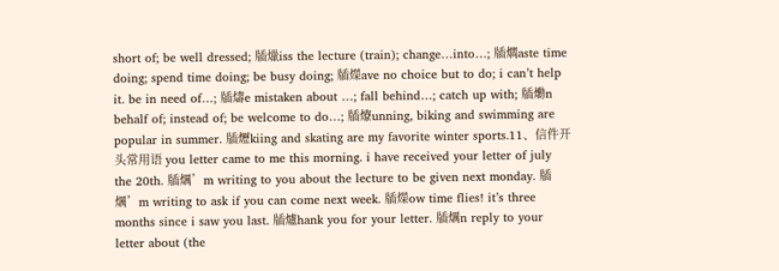short of; be well dressed; 牐爉iss the lecture (train); change…into…; 牐爓aste time doing; spend time doing; be busy doing; 牐爃ave no choice but to do; i can’t help it. be in need of…; 牐燽e mistaken about …; fall behind…; catch up with; 牐爋n behalf of; instead of; be welcome to do…; 牐爎unning, biking and swimming are popular in summer. 牐爏kiing and skating are my favorite winter sports.11、信件开头常用语 you letter came to me this morning. i have received your letter of july the 20th. 牐爄’m writing to you about the lecture to be given next monday. 牐爄’m writing to ask if you can come next week. 牐爃ow time flies! it’s three months since i saw you last. 牐爐hank you for your letter. 牐爄n reply to your letter about (the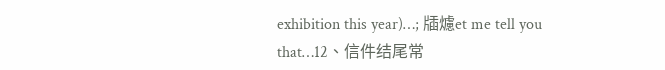exhibition this year)…; 牐爈et me tell you that…12、信件结尾常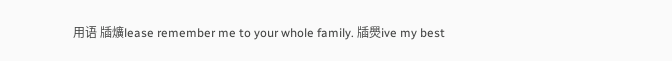用语 牐爌lease remember me to your whole family. 牐爂ive my best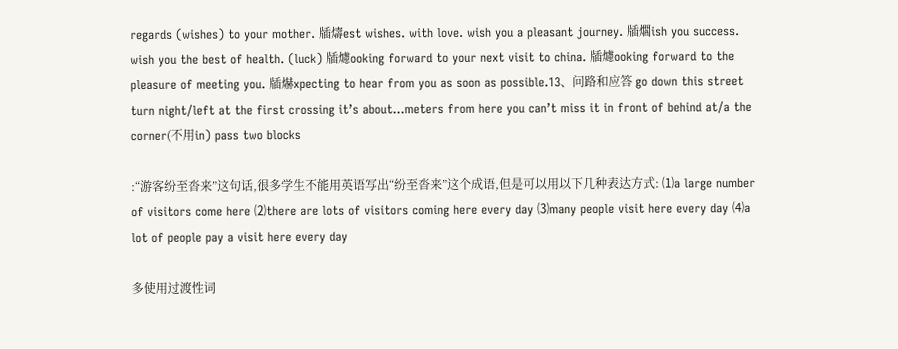regards (wishes) to your mother. 牐燽est wishes. with love. wish you a pleasant journey. 牐爓ish you success. wish you the best of health. (luck) 牐爈ooking forward to your next visit to china. 牐爈ooking forward to the pleasure of meeting you. 牐爀xpecting to hear from you as soon as possible.13、问路和应答 go down this street turn night/left at the first crossing it’s about…meters from here you can’t miss it in front of behind at/a the corner(不用in) pass two blocks

:“游客纷至沓来”这句话,很多学生不能用英语写出“纷至沓来”这个成语,但是可以用以下几种表达方式: ⑴a large number of visitors come here ⑵there are lots of visitors coming here every day ⑶many people visit here every day ⑷a lot of people pay a visit here every day

多使用过渡性词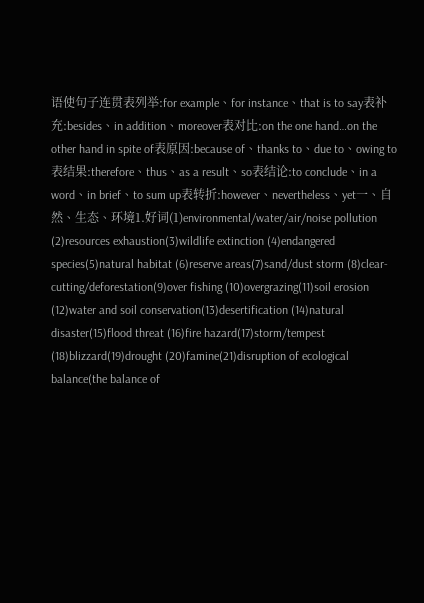语使句子连贯表列举:for example、for instance、that is to say表补充:besides、in addition、moreover表对比:on the one hand…on the other hand in spite of表原因:because of、thanks to、due to、owing to表结果:therefore、thus、as a result、so表结论:to conclude、in a word、in brief、to sum up表转折:however、nevertheless、yet一、自然、生态、环境1.好词(1)environmental/water/air/noise pollution (2)resources exhaustion(3)wildlife extinction (4)endangered species(5)natural habitat (6)reserve areas(7)sand/dust storm (8)clear-cutting/deforestation(9)over fishing (10)overgrazing(11)soil erosion (12)water and soil conservation(13)desertification (14)natural disaster(15)flood threat (16)fire hazard(17)storm/tempest (18)blizzard(19)drought (20)famine(21)disruption of ecological balance(the balance of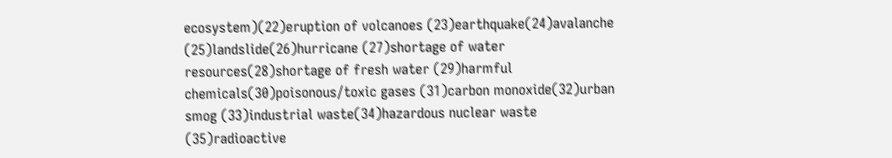ecosystem)(22)eruption of volcanoes (23)earthquake(24)avalanche (25)landslide(26)hurricane (27)shortage of water resources(28)shortage of fresh water (29)harmful chemicals(30)poisonous/toxic gases (31)carbon monoxide(32)urban smog (33)industrial waste(34)hazardous nuclear waste (35)radioactive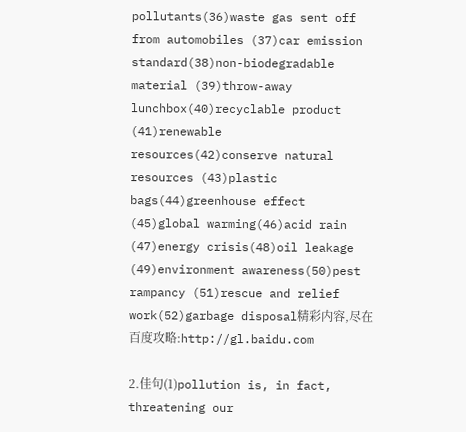pollutants(36)waste gas sent off from automobiles (37)car emission standard(38)non-biodegradable material (39)throw-away lunchbox(40)recyclable product (41)renewable resources(42)conserve natural resources (43)plastic bags(44)greenhouse effect (45)global warming(46)acid rain (47)energy crisis(48)oil leakage (49)environment awareness(50)pest rampancy (51)rescue and relief work(52)garbage disposal精彩内容,尽在百度攻略:http://gl.baidu.com

2.佳句(1)pollution is, in fact, threatening our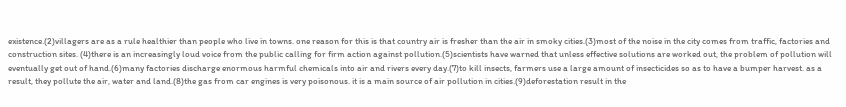existence.(2)villagers are as a rule healthier than people who live in towns. one reason for this is that country air is fresher than the air in smoky cities.(3)most of the noise in the city comes from traffic, factories and construction sites. (4)there is an increasingly loud voice from the public calling for firm action against pollution.(5)scientists have warned that unless effective solutions are worked out, the problem of pollution will eventually get out of hand.(6)many factories discharge enormous harmful chemicals into air and rivers every day.(7)to kill insects, farmers use a large amount of insecticides so as to have a bumper harvest. as a result, they pollute the air, water and land.(8)the gas from car engines is very poisonous. it is a main source of air pollution in cities.(9)deforestation result in the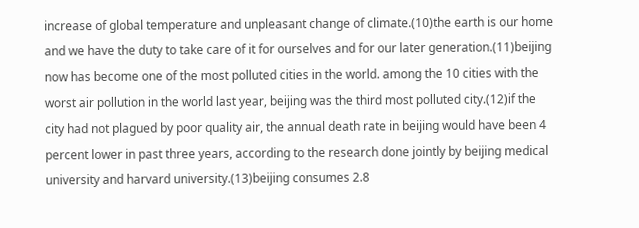increase of global temperature and unpleasant change of climate.(10)the earth is our home and we have the duty to take care of it for ourselves and for our later generation.(11)beijing now has become one of the most polluted cities in the world. among the 10 cities with the worst air pollution in the world last year, beijing was the third most polluted city.(12)if the city had not plagued by poor quality air, the annual death rate in beijing would have been 4 percent lower in past three years, according to the research done jointly by beijing medical university and harvard university.(13)beijing consumes 2.8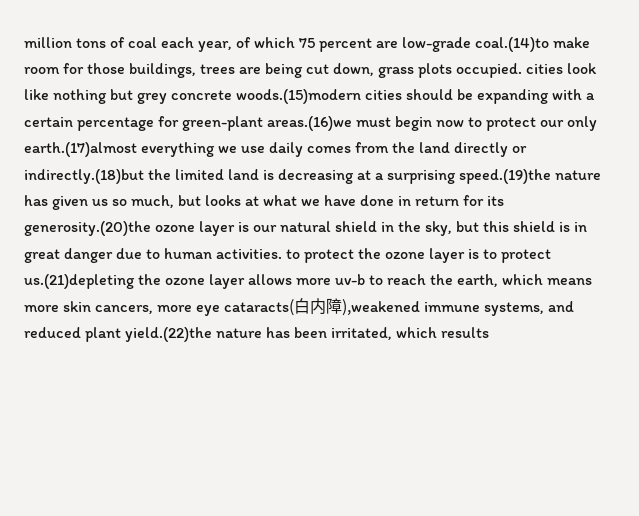million tons of coal each year, of which 75 percent are low-grade coal.(14)to make room for those buildings, trees are being cut down, grass plots occupied. cities look like nothing but grey concrete woods.(15)modern cities should be expanding with a certain percentage for green-plant areas.(16)we must begin now to protect our only earth.(17)almost everything we use daily comes from the land directly or indirectly.(18)but the limited land is decreasing at a surprising speed.(19)the nature has given us so much, but looks at what we have done in return for its generosity.(20)the ozone layer is our natural shield in the sky, but this shield is in great danger due to human activities. to protect the ozone layer is to protect us.(21)depleting the ozone layer allows more uv-b to reach the earth, which means more skin cancers, more eye cataracts(白内障),weakened immune systems, and reduced plant yield.(22)the nature has been irritated, which results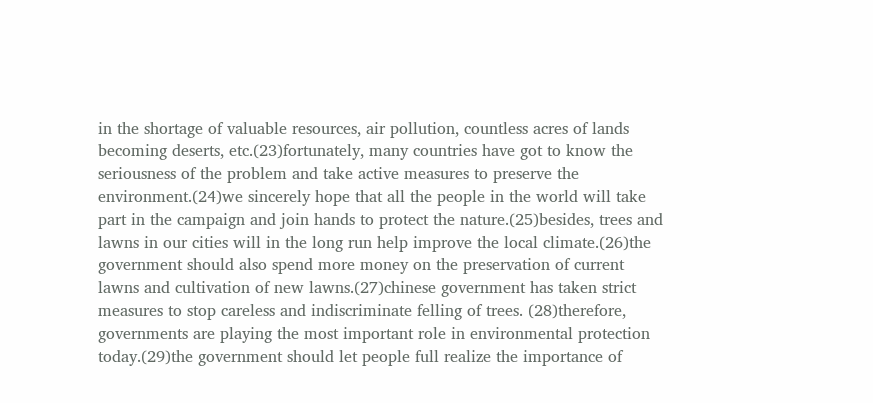in the shortage of valuable resources, air pollution, countless acres of lands becoming deserts, etc.(23)fortunately, many countries have got to know the seriousness of the problem and take active measures to preserve the environment.(24)we sincerely hope that all the people in the world will take part in the campaign and join hands to protect the nature.(25)besides, trees and lawns in our cities will in the long run help improve the local climate.(26)the government should also spend more money on the preservation of current lawns and cultivation of new lawns.(27)chinese government has taken strict measures to stop careless and indiscriminate felling of trees. (28)therefore, governments are playing the most important role in environmental protection today.(29)the government should let people full realize the importance of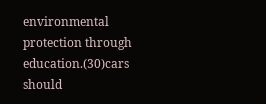environmental protection through education.(30)cars should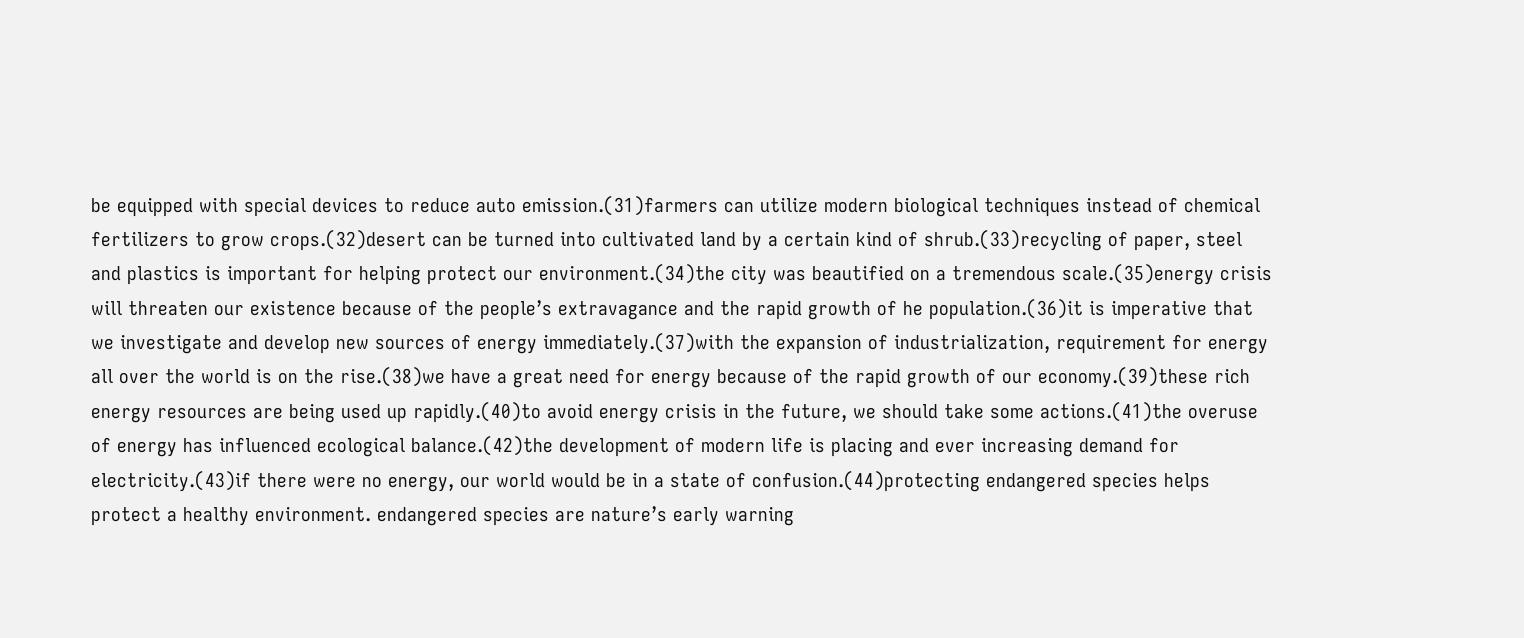be equipped with special devices to reduce auto emission.(31)farmers can utilize modern biological techniques instead of chemical fertilizers to grow crops.(32)desert can be turned into cultivated land by a certain kind of shrub.(33)recycling of paper, steel and plastics is important for helping protect our environment.(34)the city was beautified on a tremendous scale.(35)energy crisis will threaten our existence because of the people’s extravagance and the rapid growth of he population.(36)it is imperative that we investigate and develop new sources of energy immediately.(37)with the expansion of industrialization, requirement for energy all over the world is on the rise.(38)we have a great need for energy because of the rapid growth of our economy.(39)these rich energy resources are being used up rapidly.(40)to avoid energy crisis in the future, we should take some actions.(41)the overuse of energy has influenced ecological balance.(42)the development of modern life is placing and ever increasing demand for electricity.(43)if there were no energy, our world would be in a state of confusion.(44)protecting endangered species helps protect a healthy environment. endangered species are nature’s early warning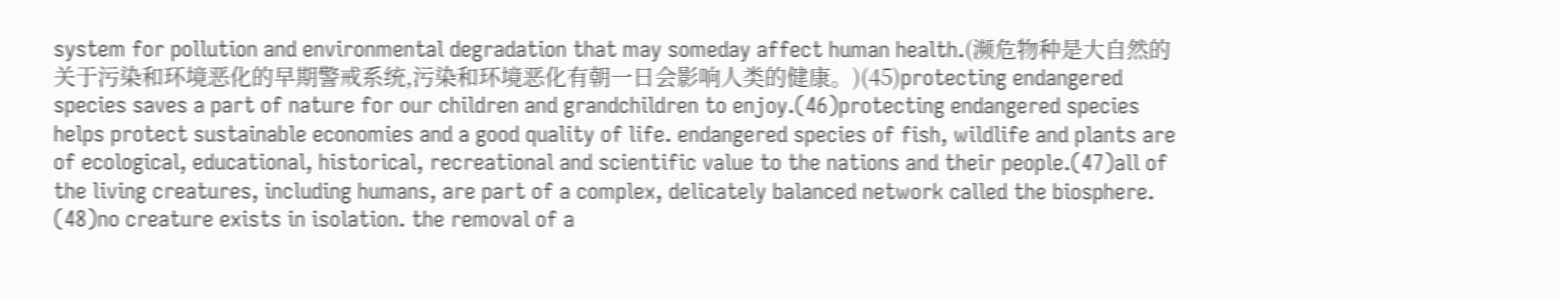system for pollution and environmental degradation that may someday affect human health.(濒危物种是大自然的关于污染和环境恶化的早期警戒系统,污染和环境恶化有朝一日会影响人类的健康。)(45)protecting endangered species saves a part of nature for our children and grandchildren to enjoy.(46)protecting endangered species helps protect sustainable economies and a good quality of life. endangered species of fish, wildlife and plants are of ecological, educational, historical, recreational and scientific value to the nations and their people.(47)all of the living creatures, including humans, are part of a complex, delicately balanced network called the biosphere. (48)no creature exists in isolation. the removal of a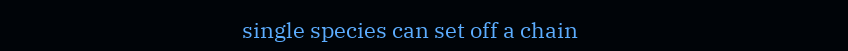single species can set off a chain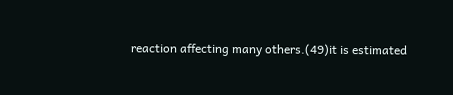reaction affecting many others.(49)it is estimated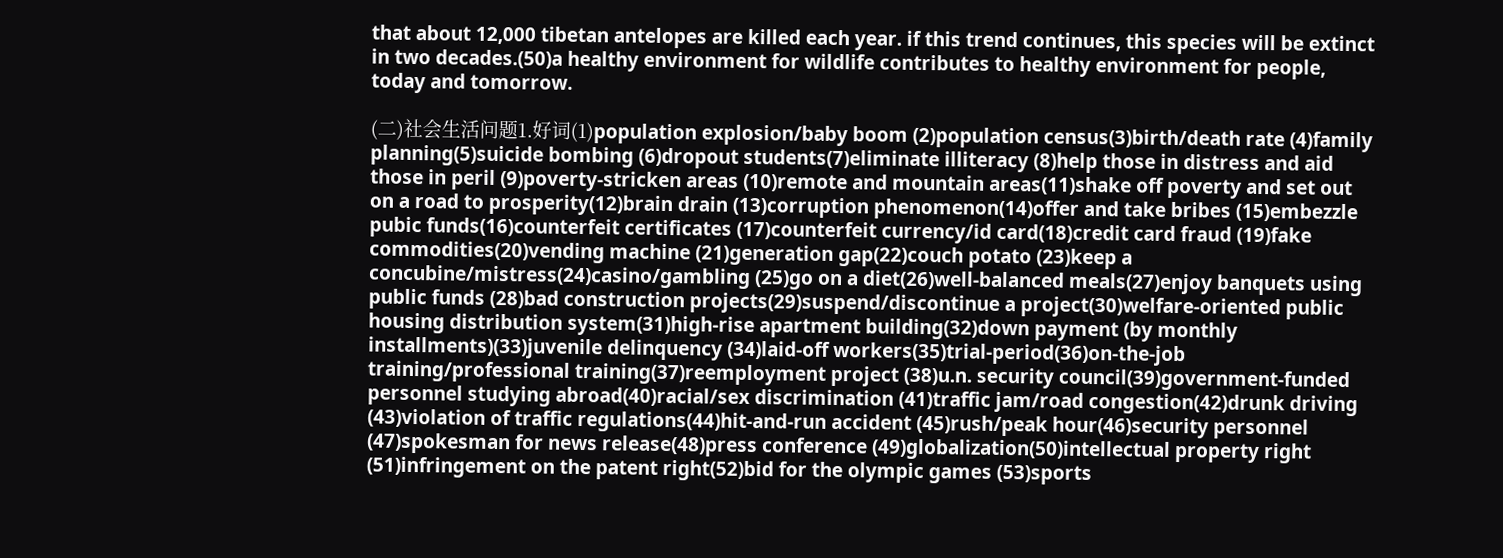that about 12,000 tibetan antelopes are killed each year. if this trend continues, this species will be extinct in two decades.(50)a healthy environment for wildlife contributes to healthy environment for people, today and tomorrow.

(二)社会生活问题1.好词(1)population explosion/baby boom (2)population census(3)birth/death rate (4)family planning(5)suicide bombing (6)dropout students(7)eliminate illiteracy (8)help those in distress and aid those in peril (9)poverty-stricken areas (10)remote and mountain areas(11)shake off poverty and set out on a road to prosperity(12)brain drain (13)corruption phenomenon(14)offer and take bribes (15)embezzle pubic funds(16)counterfeit certificates (17)counterfeit currency/id card(18)credit card fraud (19)fake commodities(20)vending machine (21)generation gap(22)couch potato (23)keep a concubine/mistress(24)casino/gambling (25)go on a diet(26)well-balanced meals(27)enjoy banquets using public funds (28)bad construction projects(29)suspend/discontinue a project(30)welfare-oriented public housing distribution system(31)high-rise apartment building(32)down payment (by monthly installments)(33)juvenile delinquency (34)laid-off workers(35)trial-period(36)on-the-job training/professional training(37)reemployment project (38)u.n. security council(39)government-funded personnel studying abroad(40)racial/sex discrimination (41)traffic jam/road congestion(42)drunk driving (43)violation of traffic regulations(44)hit-and-run accident (45)rush/peak hour(46)security personnel (47)spokesman for news release(48)press conference (49)globalization(50)intellectual property right (51)infringement on the patent right(52)bid for the olympic games (53)sports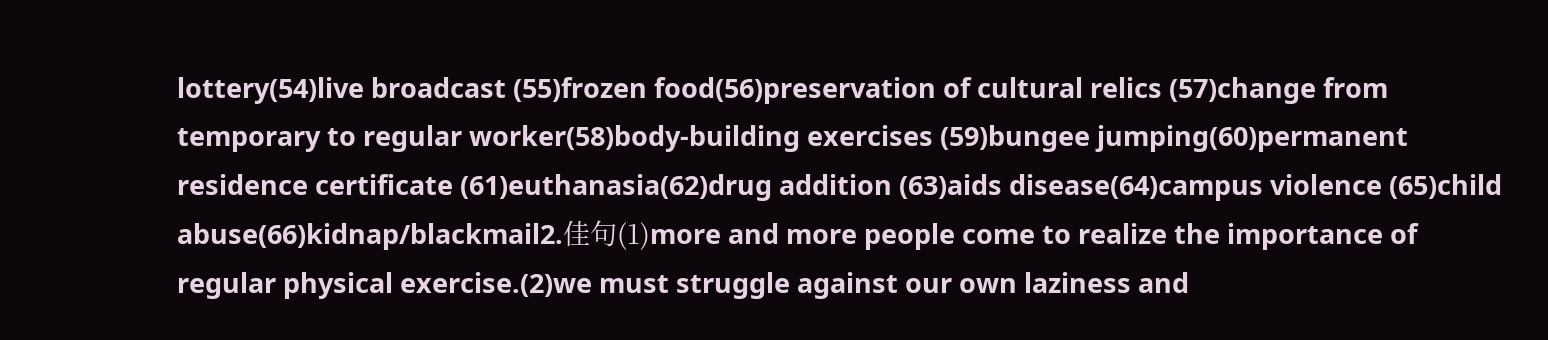lottery(54)live broadcast (55)frozen food(56)preservation of cultural relics (57)change from temporary to regular worker(58)body-building exercises (59)bungee jumping(60)permanent residence certificate (61)euthanasia(62)drug addition (63)aids disease(64)campus violence (65)child abuse(66)kidnap/blackmail2.佳句(1)more and more people come to realize the importance of regular physical exercise.(2)we must struggle against our own laziness and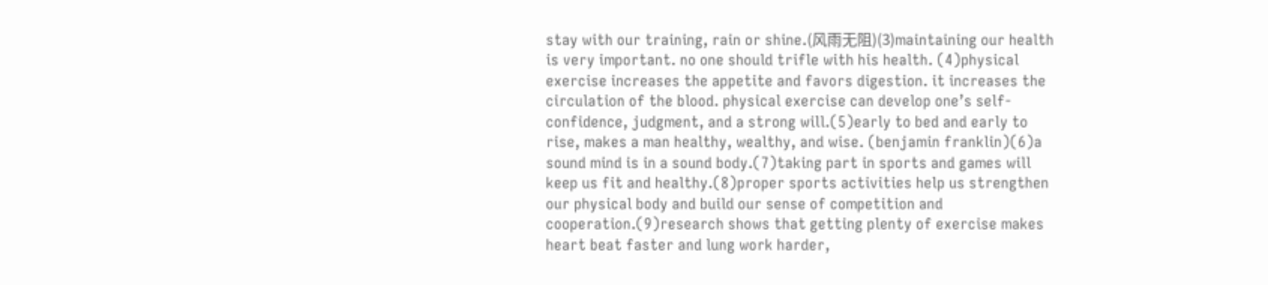stay with our training, rain or shine.(风雨无阻)(3)maintaining our health is very important. no one should trifle with his health. (4)physical exercise increases the appetite and favors digestion. it increases the circulation of the blood. physical exercise can develop one’s self-confidence, judgment, and a strong will.(5)early to bed and early to rise, makes a man healthy, wealthy, and wise. (benjamin franklin)(6)a sound mind is in a sound body.(7)taking part in sports and games will keep us fit and healthy.(8)proper sports activities help us strengthen our physical body and build our sense of competition and cooperation.(9)research shows that getting plenty of exercise makes heart beat faster and lung work harder,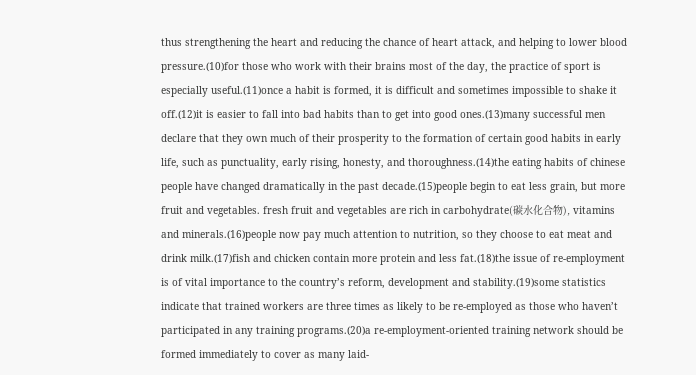thus strengthening the heart and reducing the chance of heart attack, and helping to lower blood pressure.(10)for those who work with their brains most of the day, the practice of sport is especially useful.(11)once a habit is formed, it is difficult and sometimes impossible to shake it off.(12)it is easier to fall into bad habits than to get into good ones.(13)many successful men declare that they own much of their prosperity to the formation of certain good habits in early life, such as punctuality, early rising, honesty, and thoroughness.(14)the eating habits of chinese people have changed dramatically in the past decade.(15)people begin to eat less grain, but more fruit and vegetables. fresh fruit and vegetables are rich in carbohydrate(碳水化合物), vitamins and minerals.(16)people now pay much attention to nutrition, so they choose to eat meat and drink milk.(17)fish and chicken contain more protein and less fat.(18)the issue of re-employment is of vital importance to the country’s reform, development and stability.(19)some statistics indicate that trained workers are three times as likely to be re-employed as those who haven’t participated in any training programs.(20)a re-employment-oriented training network should be formed immediately to cover as many laid-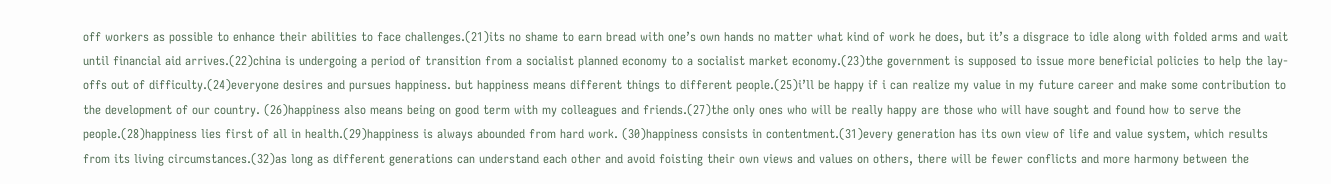off workers as possible to enhance their abilities to face challenges.(21)its no shame to earn bread with one’s own hands no matter what kind of work he does, but it’s a disgrace to idle along with folded arms and wait until financial aid arrives.(22)china is undergoing a period of transition from a socialist planned economy to a socialist market economy.(23)the government is supposed to issue more beneficial policies to help the lay-offs out of difficulty.(24)everyone desires and pursues happiness. but happiness means different things to different people.(25)i’ll be happy if i can realize my value in my future career and make some contribution to the development of our country. (26)happiness also means being on good term with my colleagues and friends.(27)the only ones who will be really happy are those who will have sought and found how to serve the people.(28)happiness lies first of all in health.(29)happiness is always abounded from hard work. (30)happiness consists in contentment.(31)every generation has its own view of life and value system, which results from its living circumstances.(32)as long as different generations can understand each other and avoid foisting their own views and values on others, there will be fewer conflicts and more harmony between the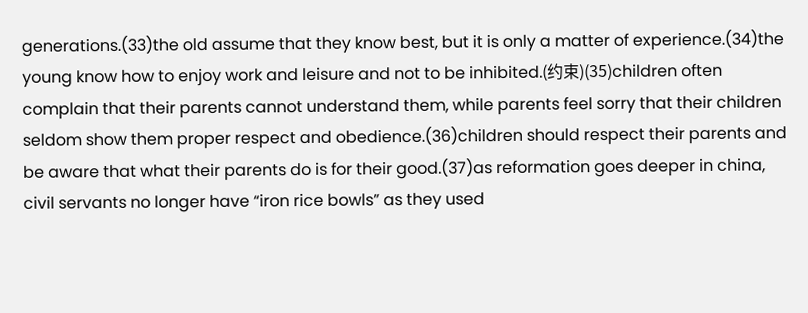generations.(33)the old assume that they know best, but it is only a matter of experience.(34)the young know how to enjoy work and leisure and not to be inhibited.(约束)(35)children often complain that their parents cannot understand them, while parents feel sorry that their children seldom show them proper respect and obedience.(36)children should respect their parents and be aware that what their parents do is for their good.(37)as reformation goes deeper in china, civil servants no longer have “iron rice bowls” as they used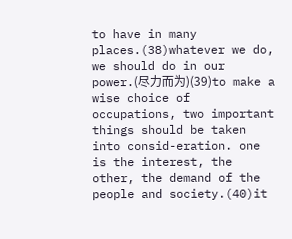to have in many places.(38)whatever we do, we should do in our power.(尽力而为)(39)to make a wise choice of occupations, two important things should be taken into consid-eration. one is the interest, the other, the demand of the people and society.(40)it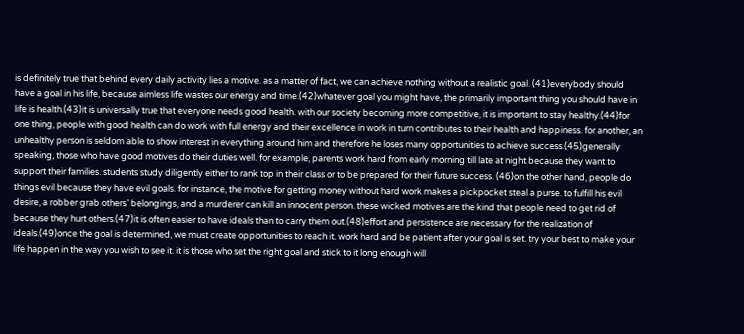is definitely true that behind every daily activity lies a motive. as a matter of fact, we can achieve nothing without a realistic goal. (41)everybody should have a goal in his life, because aimless life wastes our energy and time.(42)whatever goal you might have, the primarily important thing you should have in life is health.(43)it is universally true that everyone needs good health. with our society becoming more competitive, it is important to stay healthy.(44)for one thing, people with good health can do work with full energy and their excellence in work in turn contributes to their health and happiness. for another, an unhealthy person is seldom able to show interest in everything around him and therefore he loses many opportunities to achieve success.(45)generally speaking, those who have good motives do their duties well. for example, parents work hard from early morning till late at night because they want to support their families. students study diligently either to rank top in their class or to be prepared for their future success. (46)on the other hand, people do things evil because they have evil goals. for instance, the motive for getting money without hard work makes a pickpocket steal a purse. to fulfill his evil desire, a robber grab others’ belongings, and a murderer can kill an innocent person. these wicked motives are the kind that people need to get rid of because they hurt others.(47)it is often easier to have ideals than to carry them out.(48)effort and persistence are necessary for the realization of ideals.(49)once the goal is determined, we must create opportunities to reach it. work hard and be patient after your goal is set. try your best to make your life happen in the way you wish to see it. it is those who set the right goal and stick to it long enough will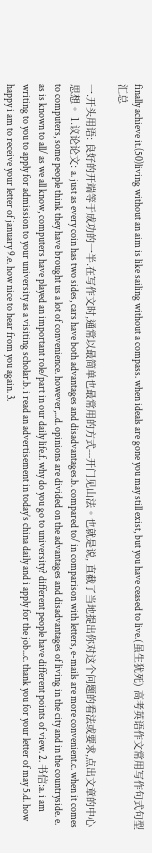finally achieve it.(50)living without an aim is like sailing without a compass. when ideals are gone you may still exist, but you have ceased to live.(虽生犹死) 高考英语作文常用写作句式句型汇总

一.开头用语: 良好的开端等于成功的一半.在写作文时,通常以最简单也最常用的方式---开门见山法。也就是说, 直截了当地提出你对这个问题的看法或要求,点出文章的中心思想。 1.议论论文: a. just as every coin has two sides, cars have both advantages and disadvantages.b. compared to/ in comparison with letters, e-mails are more convenient.c. when it comes to computers, some people think they have brought us a lot of convenience. however,...d. opinions are divided on the advantages and disadvantages of living in the city and in the countryside. e. as is known to all/ as we all know, computers have played an important role/part in our daily life.f. why do you go to university? different people have different points of view. 2. 书信:a. i am writing to you to apply for admission to your university as a visiting scholar.b. i read an advertisement in today’s china daily and i apply for the job...c. thank you for your letter of may 5.d. how happy i am to receive your letter of january 9.e. how nice to hear from you again. 3.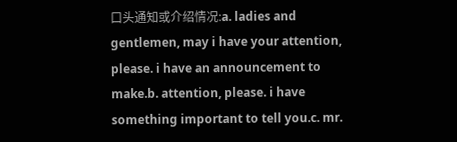口头通知或介绍情况:a. ladies and gentlemen, may i have your attention, please. i have an announcement to make.b. attention, please. i have something important to tell you.c. mr.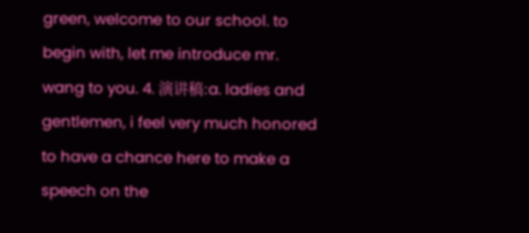green, welcome to our school. to begin with, let me introduce mr. wang to you. 4. 演讲稿:a. ladies and gentlemen, i feel very much honored to have a chance here to make a speech on the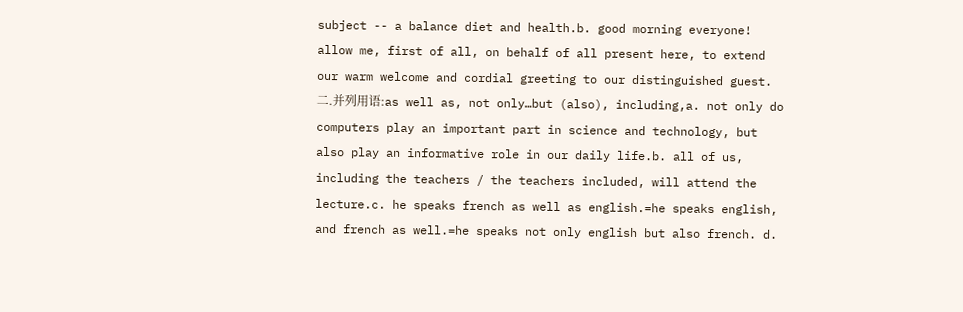subject -- a balance diet and health.b. good morning everyone! allow me, first of all, on behalf of all present here, to extend our warm welcome and cordial greeting to our distinguished guest. 二.并列用语:as well as, not only…but (also), including,a. not only do computers play an important part in science and technology, but also play an informative role in our daily life.b. all of us, including the teachers / the teachers included, will attend the lecture.c. he speaks french as well as english.=he speaks english, and french as well.=he speaks not only english but also french. d.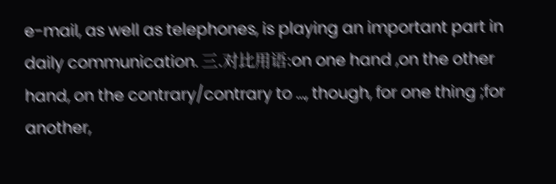e-mail, as well as telephones, is playing an important part in daily communication. 三.对比用语:on one hand ,on the other hand, on the contrary/contrary to ..., though, for one thing ;for another,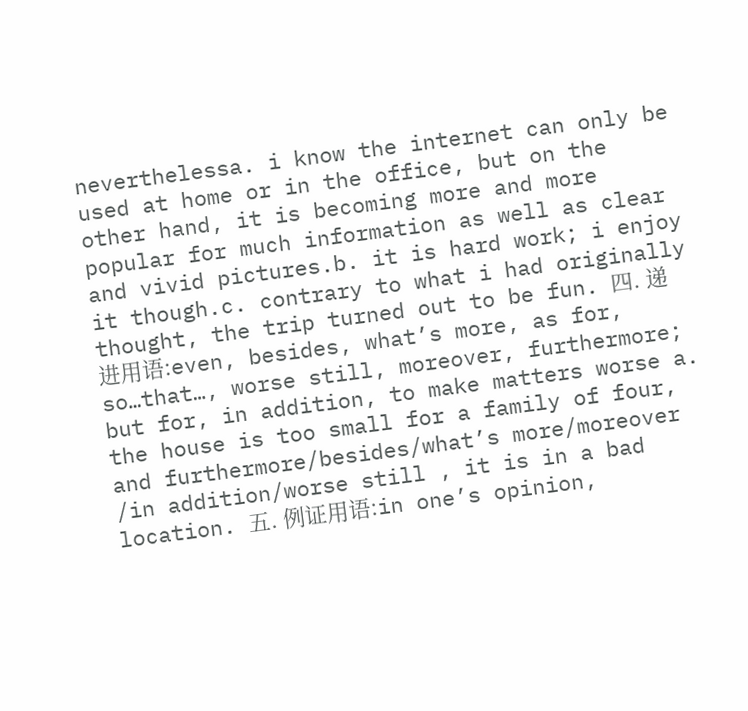neverthelessa. i know the internet can only be used at home or in the office, but on the other hand, it is becoming more and more popular for much information as well as clear and vivid pictures.b. it is hard work; i enjoy it though.c. contrary to what i had originally thought, the trip turned out to be fun. 四. 递进用语:even, besides, what’s more, as for, so…that…, worse still, moreover, furthermore; but for, in addition, to make matters worse a. the house is too small for a family of four, and furthermore/besides/what’s more/moreover /in addition/worse still , it is in a bad location. 五. 例证用语:in one’s opinion,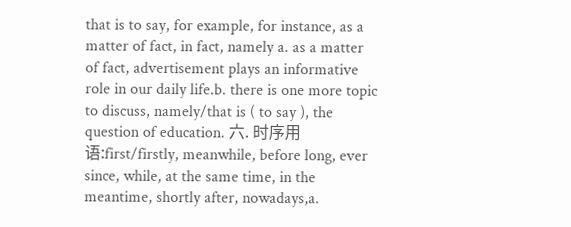that is to say, for example, for instance, as a matter of fact, in fact, namely a. as a matter of fact, advertisement plays an informative role in our daily life.b. there is one more topic to discuss, namely/that is ( to say ), the question of education. 六. 时序用语:first/firstly, meanwhile, before long, ever since, while, at the same time, in the meantime, shortly after, nowadays,a.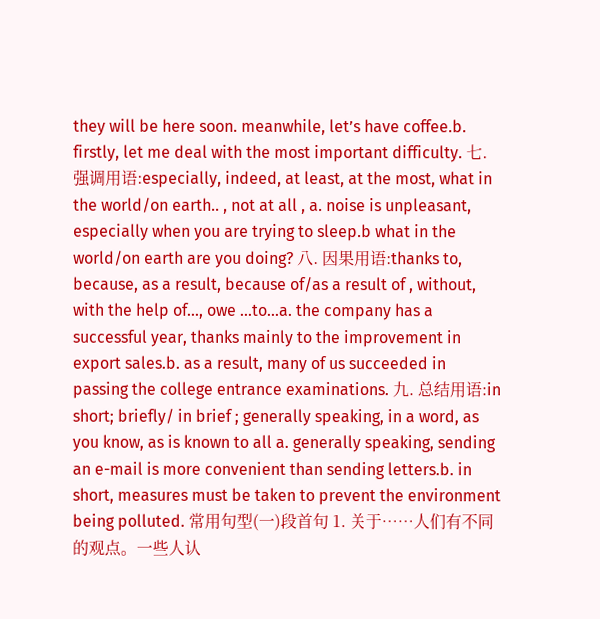they will be here soon. meanwhile, let’s have coffee.b. firstly, let me deal with the most important difficulty. 七. 强调用语:especially, indeed, at least, at the most, what in the world/on earth.. , not at all , a. noise is unpleasant, especially when you are trying to sleep.b what in the world/on earth are you doing? 八. 因果用语:thanks to, because, as a result, because of/as a result of , without, with the help of..., owe ...to...a. the company has a successful year, thanks mainly to the improvement in export sales.b. as a result, many of us succeeded in passing the college entrance examinations. 九. 总结用语:in short; briefly/ in brief ; generally speaking, in a word, as you know, as is known to all a. generally speaking, sending an e-mail is more convenient than sending letters.b. in short, measures must be taken to prevent the environment being polluted. 常用句型(一)段首句 1. 关于……人们有不同的观点。一些人认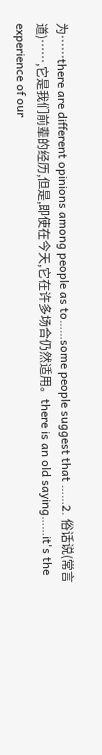为……there are different opinions among people as to……some people suggest that ……2. 俗话说(常言道)……,它是我们前辈的经历,但是,即使在今天,它在许多场合仍然适用。there is an old saying……it's the experience of our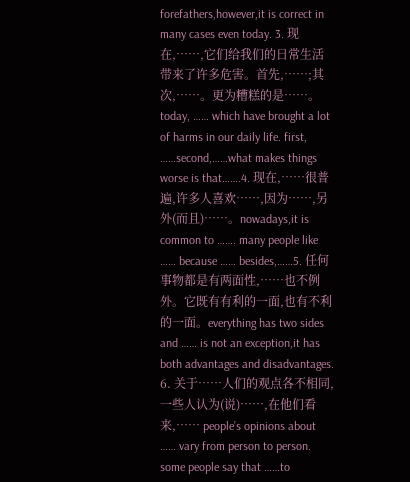forefathers,however,it is correct in many cases even today. 3. 现在,……,它们给我们的日常生活带来了许多危害。首先,……;其次,……。更为糟糕的是……。today, …… which have brought a lot of harms in our daily life. first, ……second,……what makes things worse is that…….4. 现在,……很普遍,许多人喜欢……,因为……,另外(而且)……。nowadays,it is common to ……. many people like …… because …… besides,……5. 任何事物都是有两面性,……也不例外。它既有有利的一面,也有不利的一面。everything has two sides and …… is not an exception,it has both advantages and disadvantages. 6. 关于……人们的观点各不相同,一些人认为(说)……,在他们看来,…… people’s opinions about …… vary from person to person. some people say that ……to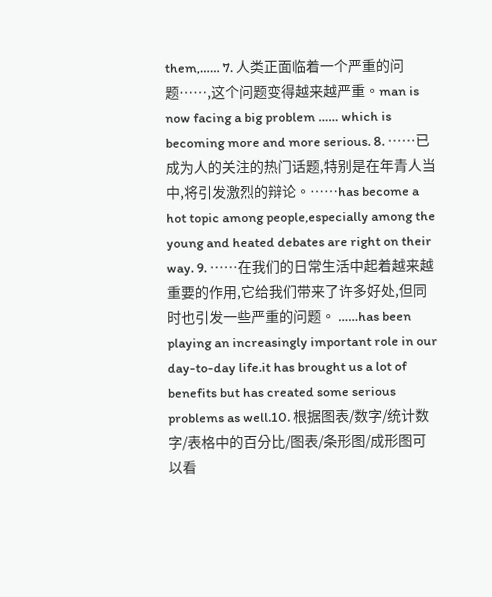them,…… 7. 人类正面临着一个严重的问题……,这个问题变得越来越严重。man is now facing a big problem …… which is becoming more and more serious. 8. ……已成为人的关注的热门话题,特别是在年青人当中,将引发激烈的辩论。……has become a hot topic among people,especially among the young and heated debates are right on their way. 9. ……在我们的日常生活中起着越来越重要的作用,它给我们带来了许多好处,但同时也引发一些严重的问题。 ……has been playing an increasingly important role in our day-to-day life.it has brought us a lot of benefits but has created some serious problems as well.10. 根据图表/数字/统计数字/表格中的百分比/图表/条形图/成形图可以看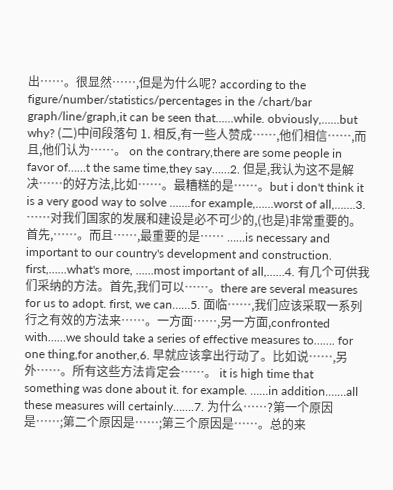出……。很显然……,但是为什么呢? according to the figure/number/statistics/percentages in the /chart/bar graph/line/graph,it can be seen that……while. obviously,……but why? (二)中间段落句 1. 相反,有一些人赞成……,他们相信……,而且,他们认为……。 on the contrary,there are some people in favor of……t the same time,they say……2. 但是,我认为这不是解决……的好方法,比如……。最糟糕的是……。but i don't think it is a very good way to solve …….for example,……worst of all,…….3. ……对我们国家的发展和建设是必不可少的,(也是)非常重要的。首先,……。而且……,最重要的是…… ……is necessary and important to our country's development and construction. first,……what's more, ……most important of all,……4. 有几个可供我们采纳的方法。首先,我们可以……。there are several measures for us to adopt. first, we can……5. 面临……,我们应该采取一系列行之有效的方法来……。一方面……,另一方面,confronted with……we should take a series of effective measures to……. for one thing,for another,6. 早就应该拿出行动了。比如说……,另外……。所有这些方法肯定会……。 it is high time that something was done about it. for example. ……in addition.……all these measures will certainly…….7. 为什么……?第一个原因是……;第二个原因是……;第三个原因是……。总的来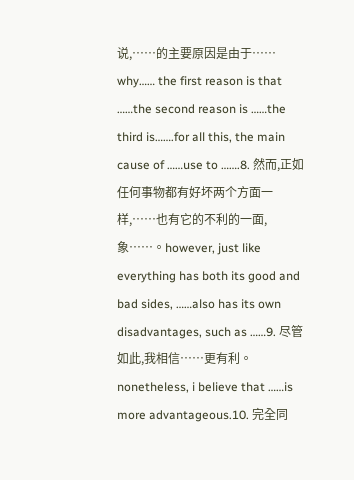说,……的主要原因是由于…… why…… the first reason is that ……the second reason is ……the third is…….for all this, the main cause of ……use to …….8. 然而,正如任何事物都有好坏两个方面一样,……也有它的不利的一面,象……。however, just like everything has both its good and bad sides, ……also has its own disadvantages, such as ……9. 尽管如此,我相信……更有利。nonetheless, i believe that ……is more advantageous.10. 完全同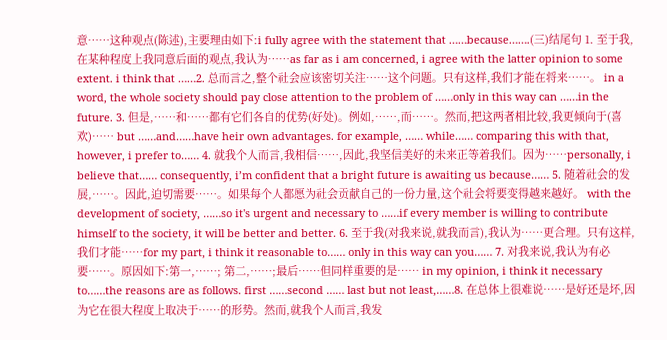意……这种观点(陈述),主要理由如下:i fully agree with the statement that ……because…….(三)结尾句 1. 至于我,在某种程度上我同意后面的观点,我认为……as far as i am concerned, i agree with the latter opinion to some extent. i think that ……2. 总而言之,整个社会应该密切关注……这个问题。只有这样,我们才能在将来……。 in a word, the whole society should pay close attention to the problem of ……only in this way can ……in the future. 3. 但是,……和……都有它们各自的优势(好处)。例如,……,而……。然而,把这两者相比较,我更倾向于(喜欢)…… but ……and……have heir own advantages. for example, …… while…… comparing this with that, however, i prefer to…… 4. 就我个人而言,我相信……,因此,我坚信美好的未来正等着我们。因为……personally, i believe that…… consequently, i’m confident that a bright future is awaiting us because…… 5. 随着社会的发展,……。因此,迫切需要……。如果每个人都愿为社会贡献自己的一份力量,这个社会将要变得越来越好。 with the development of society, ……so it's urgent and necessary to ……if every member is willing to contribute himself to the society, it will be better and better. 6. 至于我(对我来说,就我而言),我认为……更合理。只有这样,我们才能……for my part, i think it reasonable to…… only in this way can you…… 7. 对我来说,我认为有必要……。原因如下:第一,……; 第二,……;最后……但同样重要的是…… in my opinion, i think it necessary to……the reasons are as follows. first ……second …… last but not least,……8. 在总体上很难说……是好还是坏,因为它在很大程度上取决于……的形势。然而,就我个人而言,我发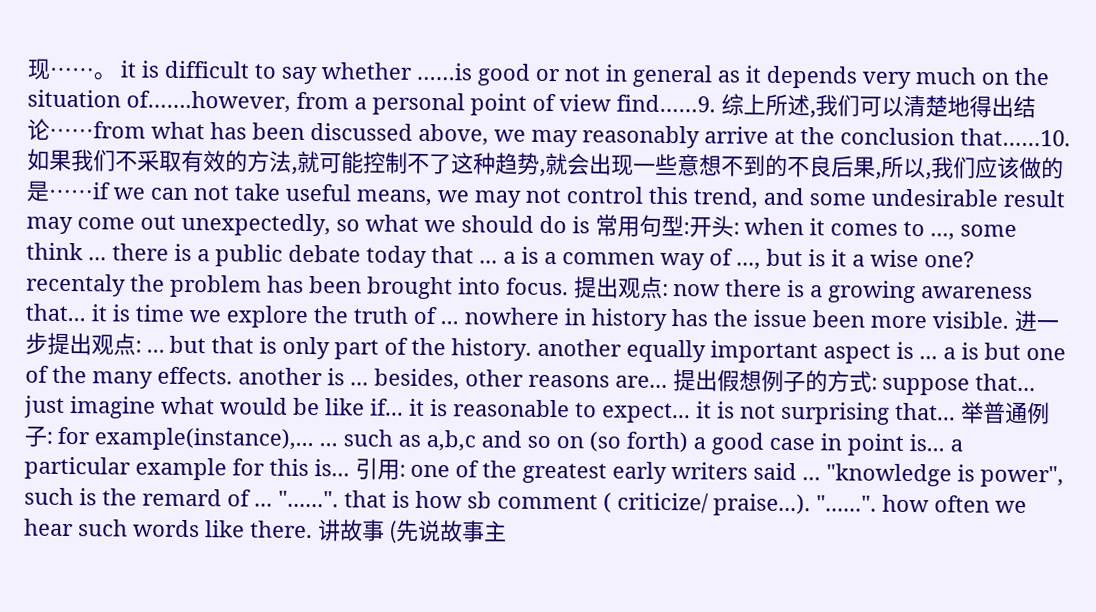现……。 it is difficult to say whether ……is good or not in general as it depends very much on the situation of…….however, from a personal point of view find……9. 综上所述,我们可以清楚地得出结论……from what has been discussed above, we may reasonably arrive at the conclusion that……10. 如果我们不采取有效的方法,就可能控制不了这种趋势,就会出现一些意想不到的不良后果,所以,我们应该做的是……if we can not take useful means, we may not control this trend, and some undesirable result may come out unexpectedly, so what we should do is 常用句型:开头: when it comes to ..., some think ... there is a public debate today that ... a is a commen way of ..., but is it a wise one? recentaly the problem has been brought into focus. 提出观点: now there is a growing awareness that... it is time we explore the truth of ... nowhere in history has the issue been more visible. 进一步提出观点: ... but that is only part of the history. another equally important aspect is ... a is but one of the many effects. another is ... besides, other reasons are... 提出假想例子的方式: suppose that... just imagine what would be like if... it is reasonable to expect... it is not surprising that... 举普通例子: for example(instance),... ... such as a,b,c and so on (so forth) a good case in point is... a particular example for this is... 引用: one of the greatest early writers said ... "knowledge is power", such is the remard of ... "......". that is how sb comment ( criticize/ praise...). "......". how often we hear such words like there. 讲故事 (先说故事主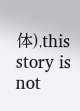体),this story is not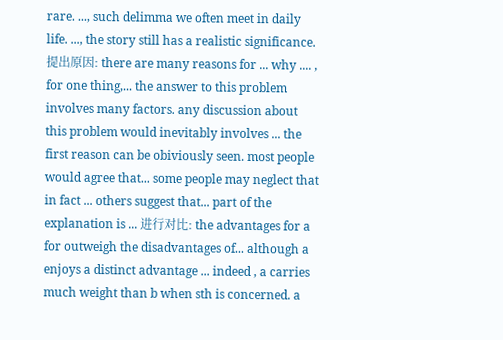rare. ..., such delimma we often meet in daily life. ..., the story still has a realistic significance.提出原因: there are many reasons for ... why .... , for one thing,... the answer to this problem involves many factors. any discussion about this problem would inevitably involves ... the first reason can be obiviously seen. most people would agree that... some people may neglect that in fact ... others suggest that... part of the explanation is ... 进行对比: the advantages for a for outweigh the disadvantages of... although a enjoys a distinct advantage ... indeed , a carries much weight than b when sth is concerned. a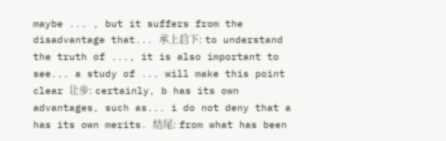maybe ... , but it suffers from the disadvantage that... 承上启下: to understand the truth of ..., it is also important to see... a study of ... will make this point clear 让步: certainly, b has its own advantages, such as... i do not deny that a has its own merits. 结尾: from what has been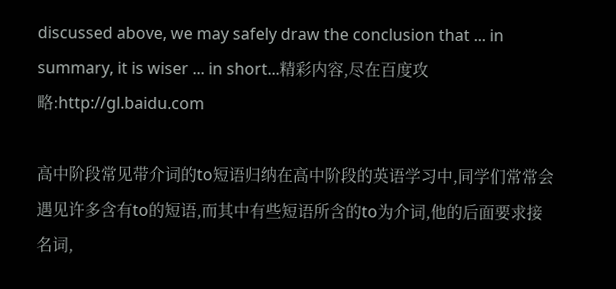discussed above, we may safely draw the conclusion that ... in summary, it is wiser ... in short...精彩内容,尽在百度攻略:http://gl.baidu.com

高中阶段常见带介词的to短语归纳在高中阶段的英语学习中,同学们常常会遇见许多含有to的短语,而其中有些短语所含的to为介词,他的后面要求接名词,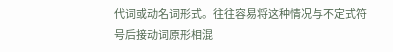代词或动名词形式。往往容易将这种情况与不定式符号后接动词原形相混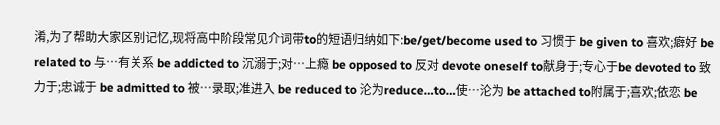淆,为了帮助大家区别记忆,现将高中阶段常见介词带to的短语归纳如下:be/get/become used to 习惯于 be given to 喜欢;癖好 be related to 与…有关系 be addicted to 沉溺于;对…上瘾 be opposed to 反对 devote oneself to献身于;专心于be devoted to 致力于;忠诚于 be admitted to 被…录取;准进入 be reduced to 沦为reduce…to…使…沦为 be attached to附属于;喜欢;依恋 be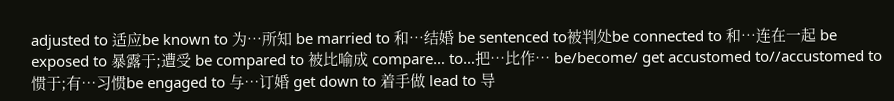adjusted to 适应be known to 为…所知 be married to 和…结婚 be sentenced to被判处be connected to 和…连在一起 be exposed to 暴露于;遭受 be compared to 被比喻成 compare… to…把…比作… be/become/ get accustomed to//accustomed to 惯于;有…习惯be engaged to 与…订婚 get down to 着手做 lead to 导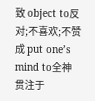致 object to反对;不喜欢;不赞成 put one’s mind to全神贯注于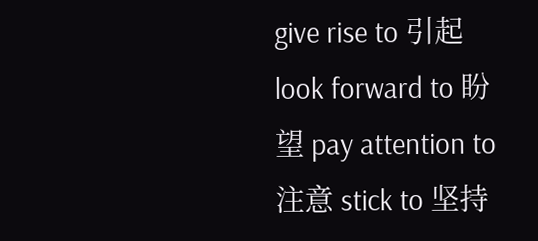give rise to 引起look forward to 盼望 pay attention to 注意 stick to 坚持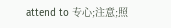attend to 专心;注意;照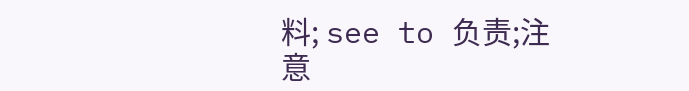料; see to 负责;注意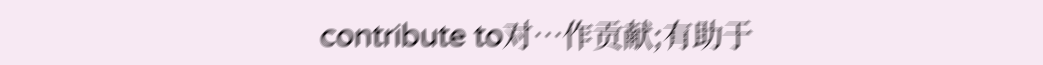contribute to对…作贡献;有助于